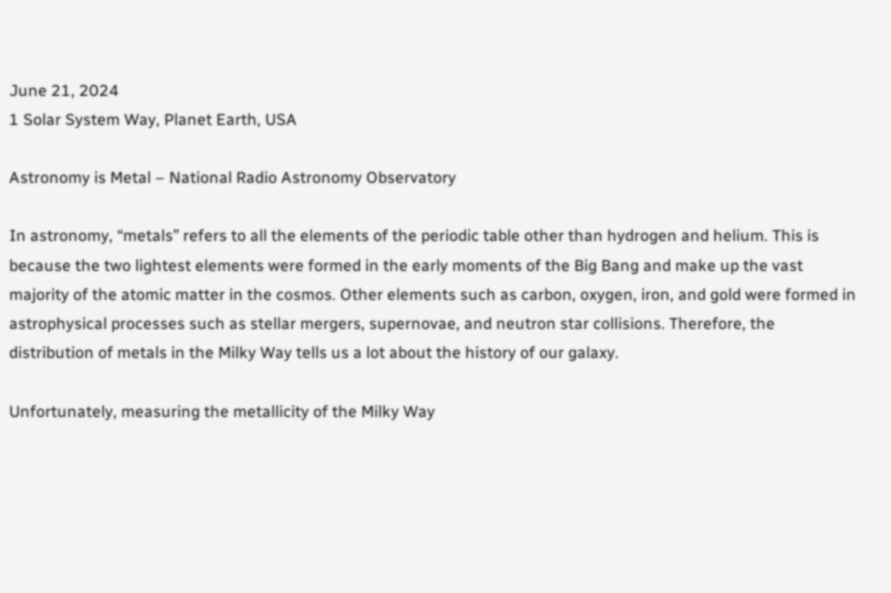June 21, 2024
1 Solar System Way, Planet Earth, USA

Astronomy is Metal – National Radio Astronomy Observatory

In astronomy, “metals” refers to all the elements of the periodic table other than hydrogen and helium. This is because the two lightest elements were formed in the early moments of the Big Bang and make up the vast majority of the atomic matter in the cosmos. Other elements such as carbon, oxygen, iron, and gold were formed in astrophysical processes such as stellar mergers, supernovae, and neutron star collisions. Therefore, the distribution of metals in the Milky Way tells us a lot about the history of our galaxy.

Unfortunately, measuring the metallicity of the Milky Way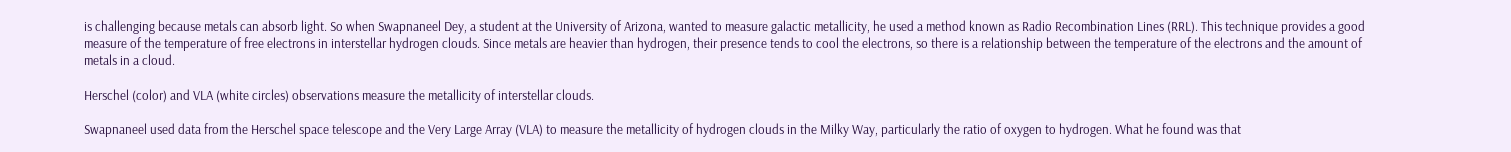is challenging because metals can absorb light. So when Swapnaneel Dey, a student at the University of Arizona, wanted to measure galactic metallicity, he used a method known as Radio Recombination Lines (RRL). This technique provides a good measure of the temperature of free electrons in interstellar hydrogen clouds. Since metals are heavier than hydrogen, their presence tends to cool the electrons, so there is a relationship between the temperature of the electrons and the amount of metals in a cloud.

Herschel (color) and VLA (white circles) observations measure the metallicity of interstellar clouds.

Swapnaneel used data from the Herschel space telescope and the Very Large Array (VLA) to measure the metallicity of hydrogen clouds in the Milky Way, particularly the ratio of oxygen to hydrogen. What he found was that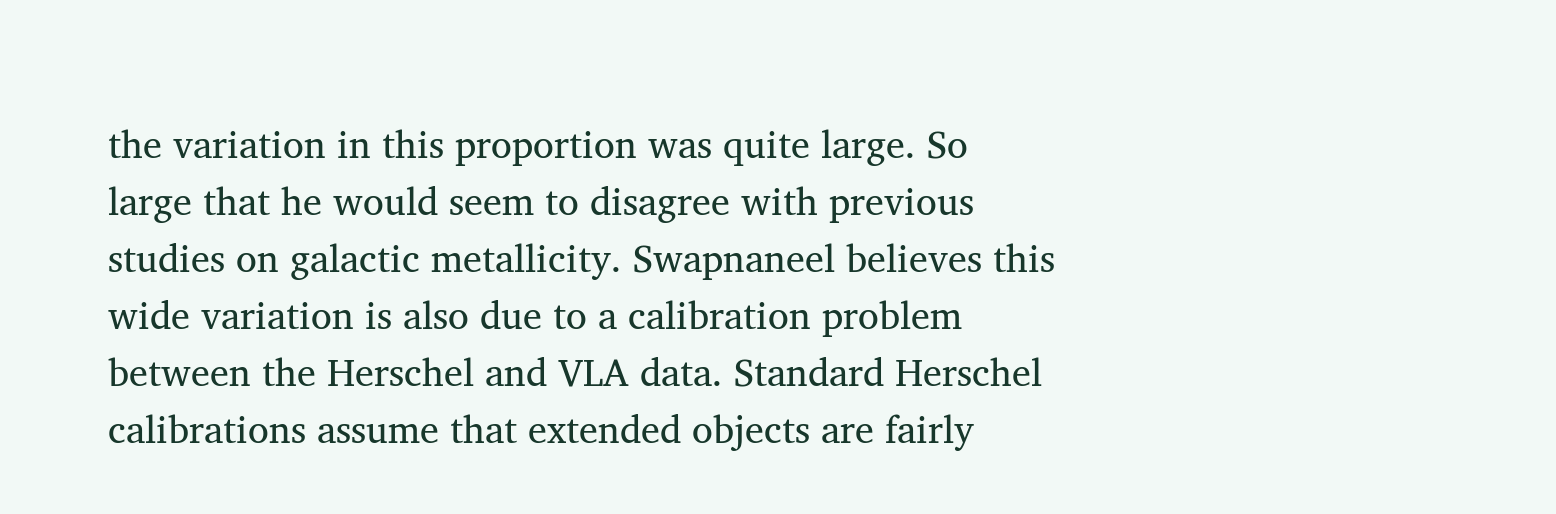the variation in this proportion was quite large. So large that he would seem to disagree with previous studies on galactic metallicity. Swapnaneel believes this wide variation is also due to a calibration problem between the Herschel and VLA data. Standard Herschel calibrations assume that extended objects are fairly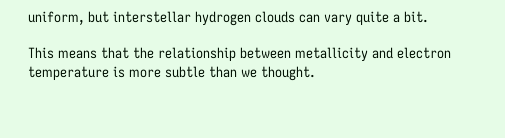uniform, but interstellar hydrogen clouds can vary quite a bit.

This means that the relationship between metallicity and electron temperature is more subtle than we thought.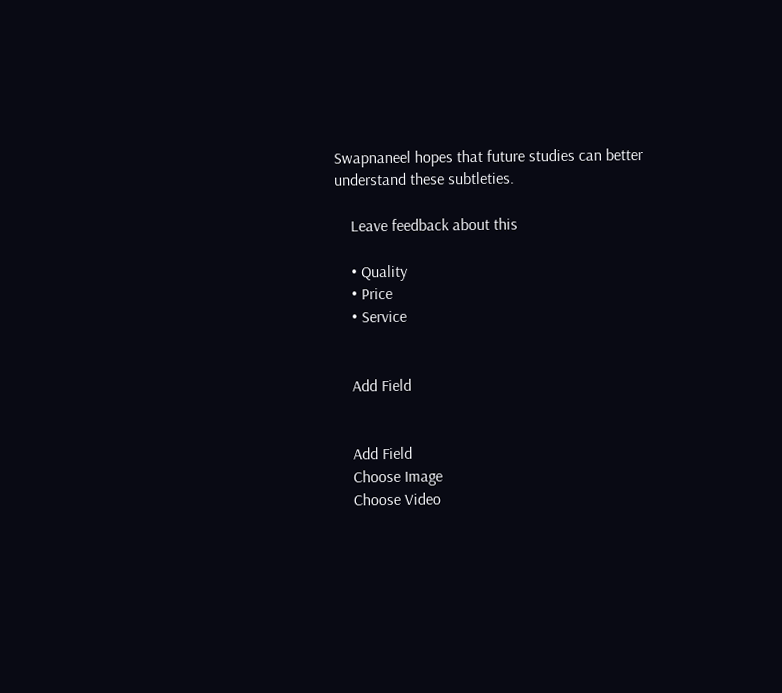Swapnaneel hopes that future studies can better understand these subtleties.

    Leave feedback about this

    • Quality
    • Price
    • Service


    Add Field


    Add Field
    Choose Image
    Choose Video